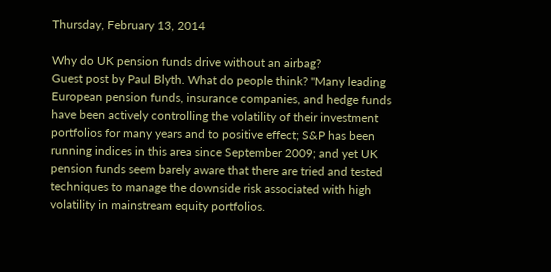Thursday, February 13, 2014

Why do UK pension funds drive without an airbag?
Guest post by Paul Blyth. What do people think? "Many leading European pension funds, insurance companies, and hedge funds have been actively controlling the volatility of their investment portfolios for many years and to positive effect; S&P has been running indices in this area since September 2009; and yet UK pension funds seem barely aware that there are tried and tested techniques to manage the downside risk associated with high volatility in mainstream equity portfolios.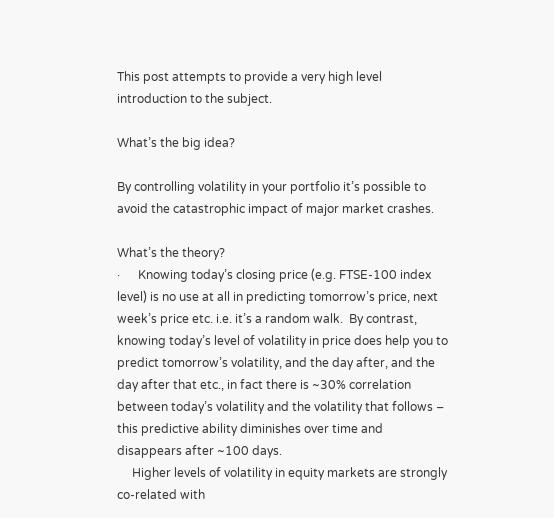This post attempts to provide a very high level introduction to the subject.

What’s the big idea?

By controlling volatility in your portfolio it’s possible to avoid the catastrophic impact of major market crashes.

What’s the theory?
·      Knowing today’s closing price (e.g. FTSE-100 index level) is no use at all in predicting tomorrow’s price, next week’s price etc. i.e. it’s a random walk.  By contrast, knowing today’s level of volatility in price does help you to predict tomorrow’s volatility, and the day after, and the day after that etc., in fact there is ~30% correlation between today’s volatility and the volatility that follows – this predictive ability diminishes over time and disappears after ~100 days.
     Higher levels of volatility in equity markets are strongly co-related with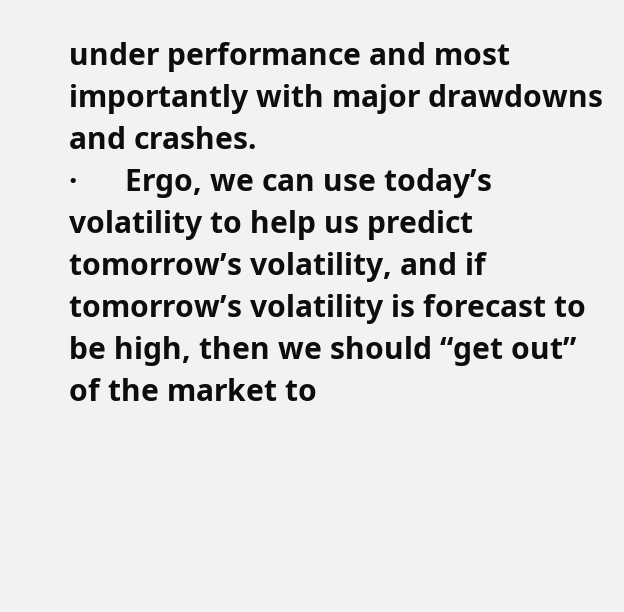under performance and most importantly with major drawdowns and crashes.
·      Ergo, we can use today’s volatility to help us predict tomorrow’s volatility, and if tomorrow’s volatility is forecast to be high, then we should “get out” of the market to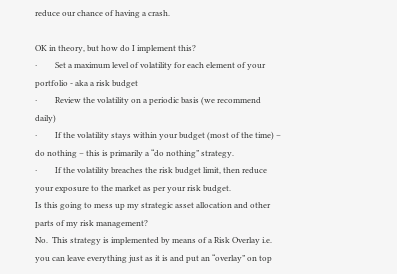reduce our chance of having a crash.

OK in theory, but how do I implement this?
·         Set a maximum level of volatility for each element of your portfolio - aka a risk budget
·         Review the volatility on a periodic basis (we recommend daily)
·         If the volatility stays within your budget (most of the time) – do nothing – this is primarily a “do nothing” strategy.
·         If the volatility breaches the risk budget limit, then reduce your exposure to the market as per your risk budget.
Is this going to mess up my strategic asset allocation and other parts of my risk management?
No.  This strategy is implemented by means of a Risk Overlay i.e. you can leave everything just as it is and put an “overlay” on top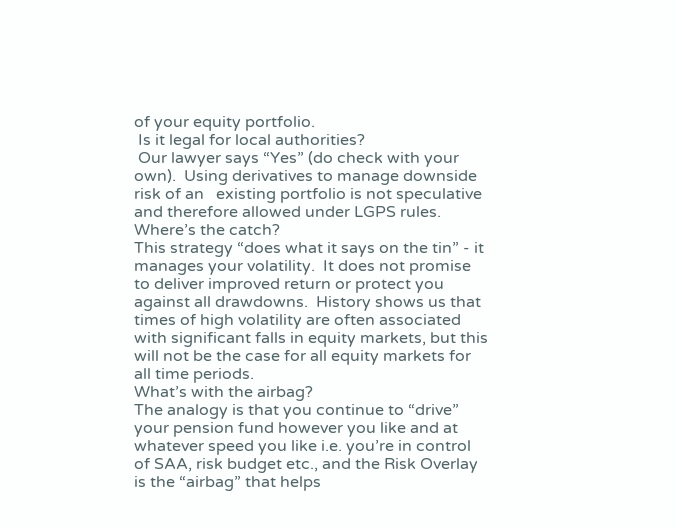of your equity portfolio.
 Is it legal for local authorities?
 Our lawyer says “Yes” (do check with your own).  Using derivatives to manage downside risk of an   existing portfolio is not speculative and therefore allowed under LGPS rules.
Where’s the catch?
This strategy “does what it says on the tin” - it manages your volatility.  It does not promise to deliver improved return or protect you against all drawdowns.  History shows us that times of high volatility are often associated with significant falls in equity markets, but this will not be the case for all equity markets for all time periods.
What’s with the airbag?
The analogy is that you continue to “drive” your pension fund however you like and at whatever speed you like i.e. you’re in control of SAA, risk budget etc., and the Risk Overlay is the “airbag” that helps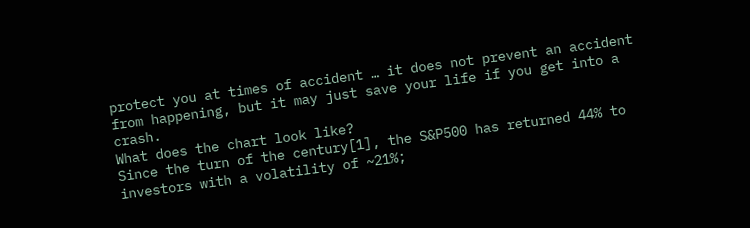protect you at times of accident … it does not prevent an accident from happening, but it may just save your life if you get into a crash.
What does the chart look like?
Since the turn of the century[1], the S&P500 has returned 44% to investors with a volatility of ~21%;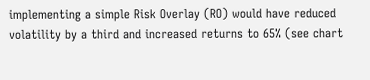implementing a simple Risk Overlay (RO) would have reduced volatility by a third and increased returns to 65% (see chart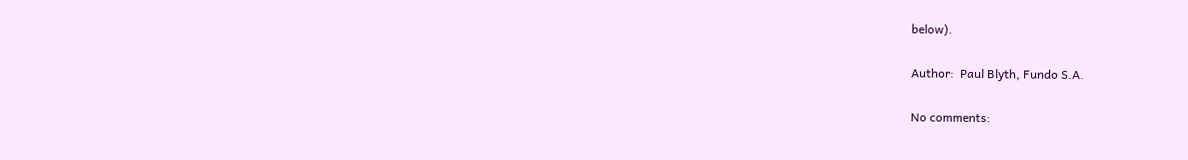below).

Author:  Paul Blyth, Fundo S.A.

No comments: